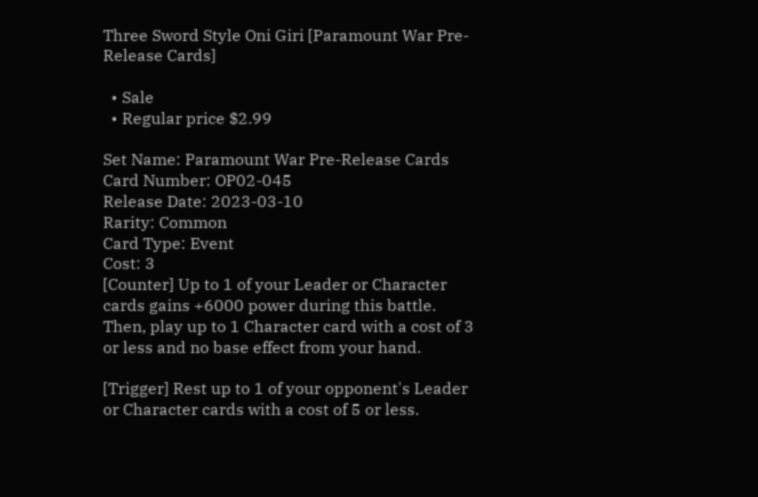Three Sword Style Oni Giri [Paramount War Pre-Release Cards]

  • Sale
  • Regular price $2.99

Set Name: Paramount War Pre-Release Cards
Card Number: OP02-045
Release Date: 2023-03-10
Rarity: Common
Card Type: Event
Cost: 3
[Counter] Up to 1 of your Leader or Character cards gains +6000 power during this battle. Then, play up to 1 Character card with a cost of 3 or less and no base effect from your hand.

[Trigger] Rest up to 1 of your opponent's Leader or Character cards with a cost of 5 or less.